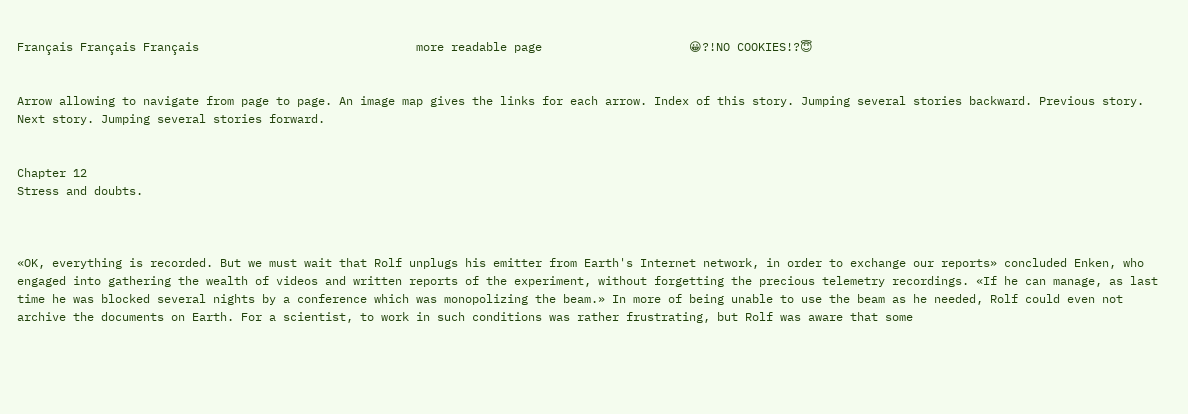Français Français Français                               more readable page                     😀?!NO COOKIES!?😇


Arrow allowing to navigate from page to page. An image map gives the links for each arrow. Index of this story. Jumping several stories backward. Previous story. Next story. Jumping several stories forward.


Chapter 12
Stress and doubts.



«OK, everything is recorded. But we must wait that Rolf unplugs his emitter from Earth's Internet network, in order to exchange our reports» concluded Enken, who engaged into gathering the wealth of videos and written reports of the experiment, without forgetting the precious telemetry recordings. «If he can manage, as last time he was blocked several nights by a conference which was monopolizing the beam.» In more of being unable to use the beam as he needed, Rolf could even not archive the documents on Earth. For a scientist, to work in such conditions was rather frustrating, but Rolf was aware that some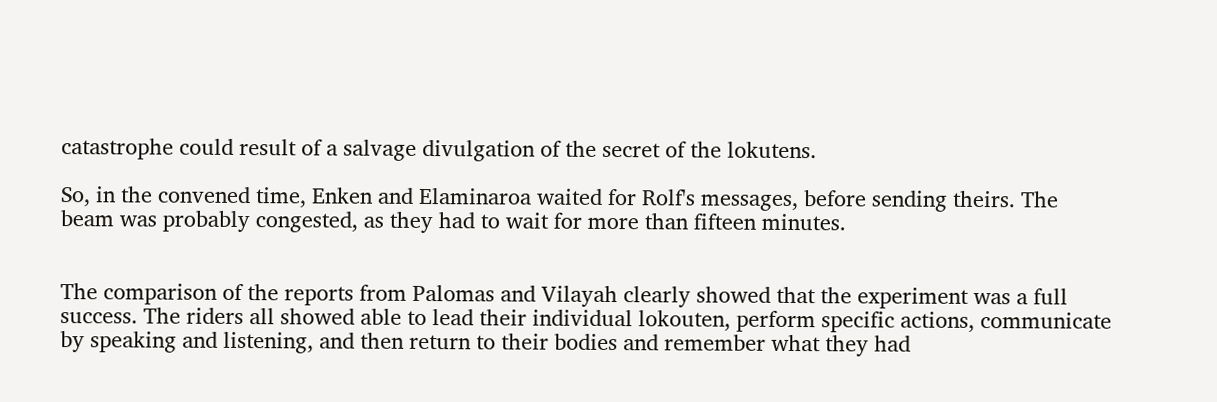catastrophe could result of a salvage divulgation of the secret of the lokutens.

So, in the convened time, Enken and Elaminaroa waited for Rolf's messages, before sending theirs. The beam was probably congested, as they had to wait for more than fifteen minutes.


The comparison of the reports from Palomas and Vilayah clearly showed that the experiment was a full success. The riders all showed able to lead their individual lokouten, perform specific actions, communicate by speaking and listening, and then return to their bodies and remember what they had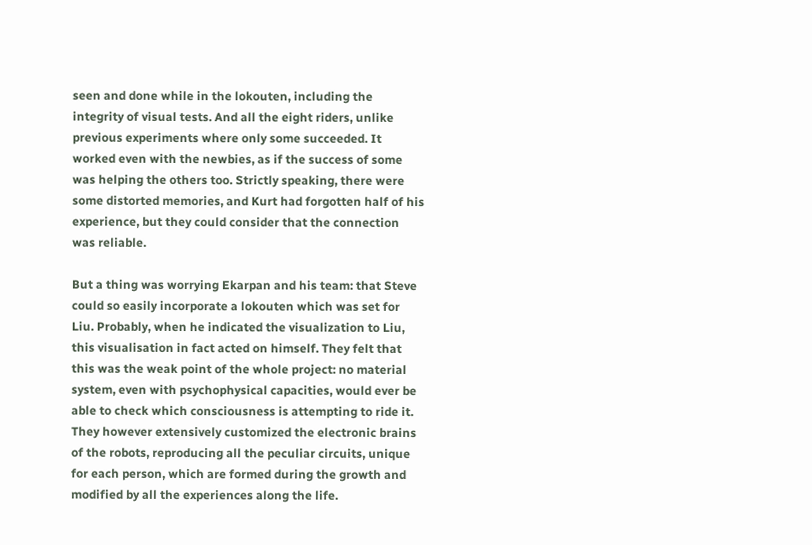seen and done while in the lokouten, including the integrity of visual tests. And all the eight riders, unlike previous experiments where only some succeeded. It worked even with the newbies, as if the success of some was helping the others too. Strictly speaking, there were some distorted memories, and Kurt had forgotten half of his experience, but they could consider that the connection was reliable.

But a thing was worrying Ekarpan and his team: that Steve could so easily incorporate a lokouten which was set for Liu. Probably, when he indicated the visualization to Liu, this visualisation in fact acted on himself. They felt that this was the weak point of the whole project: no material system, even with psychophysical capacities, would ever be able to check which consciousness is attempting to ride it. They however extensively customized the electronic brains of the robots, reproducing all the peculiar circuits, unique for each person, which are formed during the growth and modified by all the experiences along the life.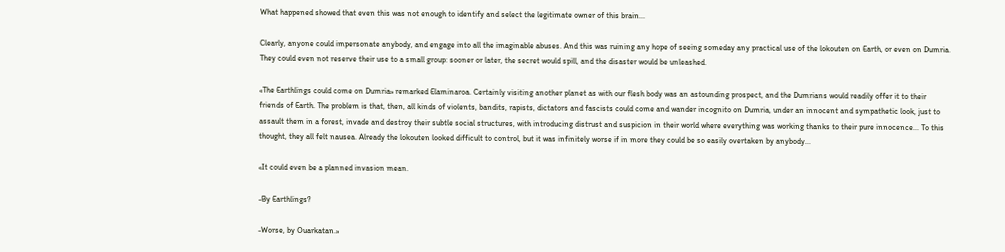What happened showed that even this was not enough to identify and select the legitimate owner of this brain...

Clearly, anyone could impersonate anybody, and engage into all the imaginable abuses. And this was ruining any hope of seeing someday any practical use of the lokouten on Earth, or even on Dumria. They could even not reserve their use to a small group: sooner or later, the secret would spill, and the disaster would be unleashed.

«The Earthlings could come on Dumria» remarked Elaminaroa. Certainly visiting another planet as with our flesh body was an astounding prospect, and the Dumrians would readily offer it to their friends of Earth. The problem is that, then, all kinds of violents, bandits, rapists, dictators and fascists could come and wander incognito on Dumria, under an innocent and sympathetic look, just to assault them in a forest, invade and destroy their subtle social structures, with introducing distrust and suspicion in their world where everything was working thanks to their pure innocence... To this thought, they all felt nausea. Already the lokouten looked difficult to control, but it was infinitely worse if in more they could be so easily overtaken by anybody...

«It could even be a planned invasion mean.

-By Earthlings?

-Worse, by Ouarkatan.»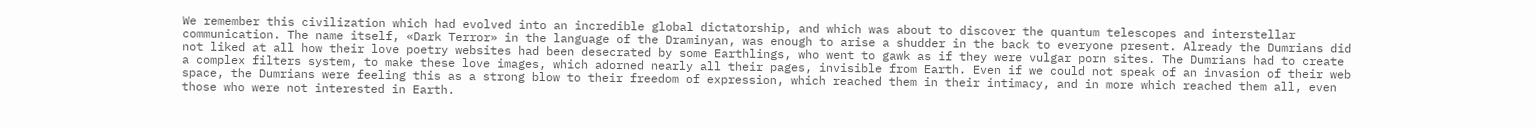We remember this civilization which had evolved into an incredible global dictatorship, and which was about to discover the quantum telescopes and interstellar communication. The name itself, «Dark Terror» in the language of the Draminyan, was enough to arise a shudder in the back to everyone present. Already the Dumrians did not liked at all how their love poetry websites had been desecrated by some Earthlings, who went to gawk as if they were vulgar porn sites. The Dumrians had to create a complex filters system, to make these love images, which adorned nearly all their pages, invisible from Earth. Even if we could not speak of an invasion of their web space, the Dumrians were feeling this as a strong blow to their freedom of expression, which reached them in their intimacy, and in more which reached them all, even those who were not interested in Earth.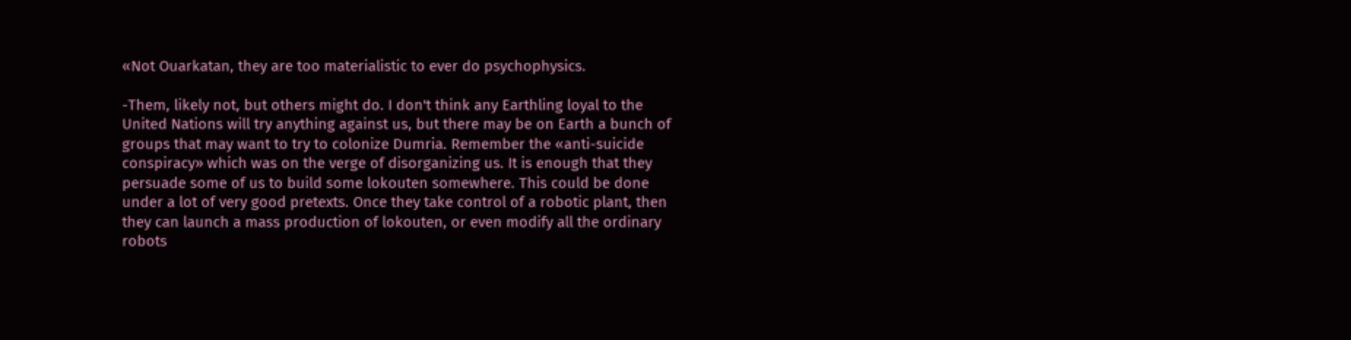«Not Ouarkatan, they are too materialistic to ever do psychophysics.

-Them, likely not, but others might do. I don't think any Earthling loyal to the United Nations will try anything against us, but there may be on Earth a bunch of groups that may want to try to colonize Dumria. Remember the «anti-suicide conspiracy» which was on the verge of disorganizing us. It is enough that they persuade some of us to build some lokouten somewhere. This could be done under a lot of very good pretexts. Once they take control of a robotic plant, then they can launch a mass production of lokouten, or even modify all the ordinary robots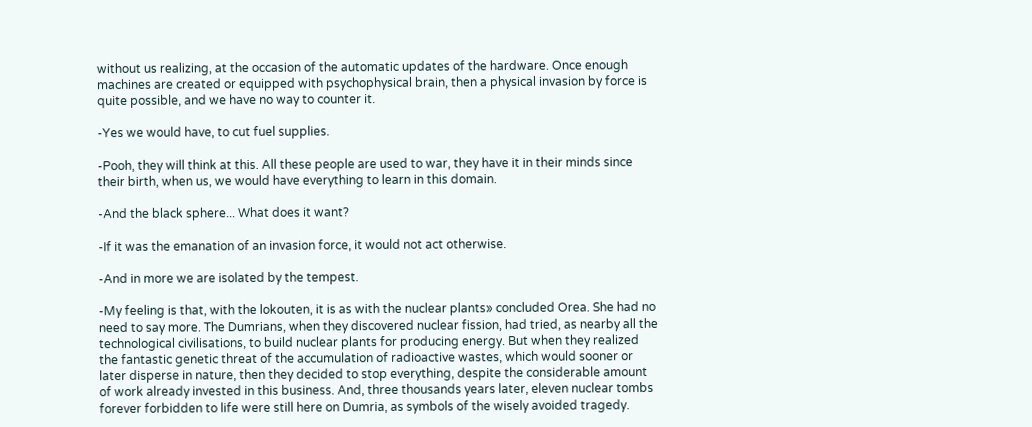without us realizing, at the occasion of the automatic updates of the hardware. Once enough machines are created or equipped with psychophysical brain, then a physical invasion by force is quite possible, and we have no way to counter it.

-Yes we would have, to cut fuel supplies.

-Pooh, they will think at this. All these people are used to war, they have it in their minds since their birth, when us, we would have everything to learn in this domain.

-And the black sphere... What does it want?

-If it was the emanation of an invasion force, it would not act otherwise.

-And in more we are isolated by the tempest.

-My feeling is that, with the lokouten, it is as with the nuclear plants» concluded Orea. She had no need to say more. The Dumrians, when they discovered nuclear fission, had tried, as nearby all the technological civilisations, to build nuclear plants for producing energy. But when they realized the fantastic genetic threat of the accumulation of radioactive wastes, which would sooner or later disperse in nature, then they decided to stop everything, despite the considerable amount of work already invested in this business. And, three thousands years later, eleven nuclear tombs forever forbidden to life were still here on Dumria, as symbols of the wisely avoided tragedy.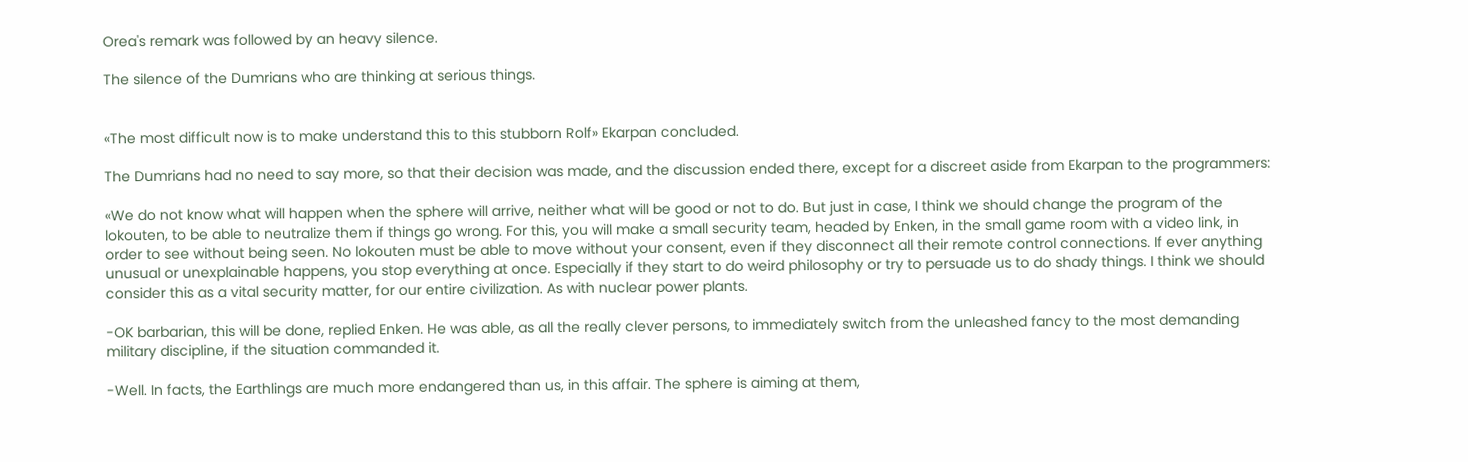Orea's remark was followed by an heavy silence.

The silence of the Dumrians who are thinking at serious things.


«The most difficult now is to make understand this to this stubborn Rolf» Ekarpan concluded.

The Dumrians had no need to say more, so that their decision was made, and the discussion ended there, except for a discreet aside from Ekarpan to the programmers:

«We do not know what will happen when the sphere will arrive, neither what will be good or not to do. But just in case, I think we should change the program of the lokouten, to be able to neutralize them if things go wrong. For this, you will make a small security team, headed by Enken, in the small game room with a video link, in order to see without being seen. No lokouten must be able to move without your consent, even if they disconnect all their remote control connections. If ever anything unusual or unexplainable happens, you stop everything at once. Especially if they start to do weird philosophy or try to persuade us to do shady things. I think we should consider this as a vital security matter, for our entire civilization. As with nuclear power plants.

-OK barbarian, this will be done, replied Enken. He was able, as all the really clever persons, to immediately switch from the unleashed fancy to the most demanding military discipline, if the situation commanded it.

-Well. In facts, the Earthlings are much more endangered than us, in this affair. The sphere is aiming at them,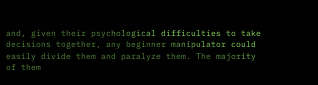and, given their psychological difficulties to take decisions together, any beginner manipulator could easily divide them and paralyze them. The majority of them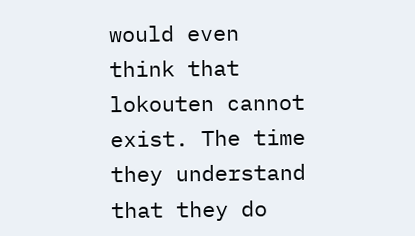would even think that lokouten cannot exist. The time they understand that they do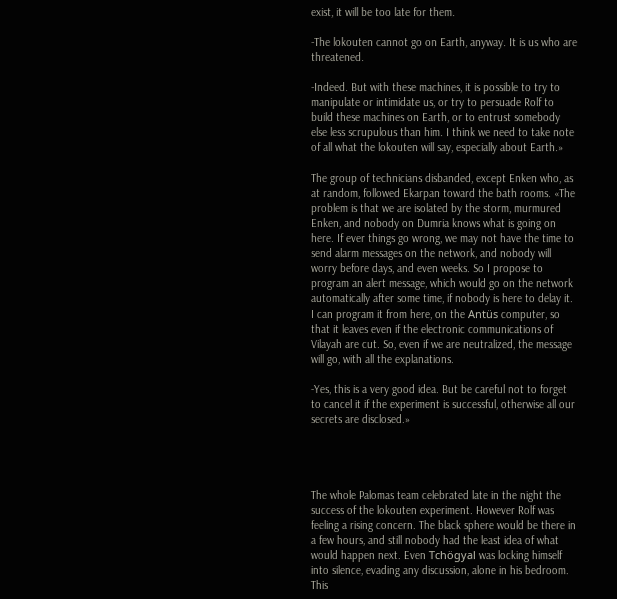exist, it will be too late for them.

-The lokouten cannot go on Earth, anyway. It is us who are threatened.

-Indeed. But with these machines, it is possible to try to manipulate or intimidate us, or try to persuade Rolf to build these machines on Earth, or to entrust somebody else less scrupulous than him. I think we need to take note of all what the lokouten will say, especially about Earth.»

The group of technicians disbanded, except Enken who, as at random, followed Ekarpan toward the bath rooms. «The problem is that we are isolated by the storm, murmured Enken, and nobody on Dumria knows what is going on here. If ever things go wrong, we may not have the time to send alarm messages on the network, and nobody will worry before days, and even weeks. So I propose to program an alert message, which would go on the network automatically after some time, if nobody is here to delay it. I can program it from here, on the Antüs computer, so that it leaves even if the electronic communications of Vilayah are cut. So, even if we are neutralized, the message will go, with all the explanations.

-Yes, this is a very good idea. But be careful not to forget to cancel it if the experiment is successful, otherwise all our secrets are disclosed.»




The whole Palomas team celebrated late in the night the success of the lokouten experiment. However Rolf was feeling a rising concern. The black sphere would be there in a few hours, and still nobody had the least idea of what would happen next. Even Tchögyal was locking himself into silence, evading any discussion, alone in his bedroom. This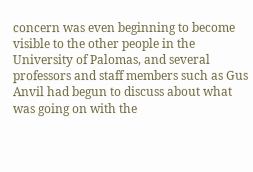concern was even beginning to become visible to the other people in the University of Palomas, and several professors and staff members such as Gus Anvil had begun to discuss about what was going on with the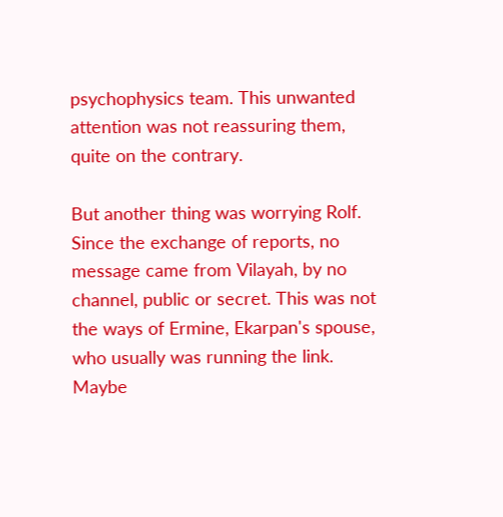psychophysics team. This unwanted attention was not reassuring them, quite on the contrary.

But another thing was worrying Rolf. Since the exchange of reports, no message came from Vilayah, by no channel, public or secret. This was not the ways of Ermine, Ekarpan's spouse, who usually was running the link. Maybe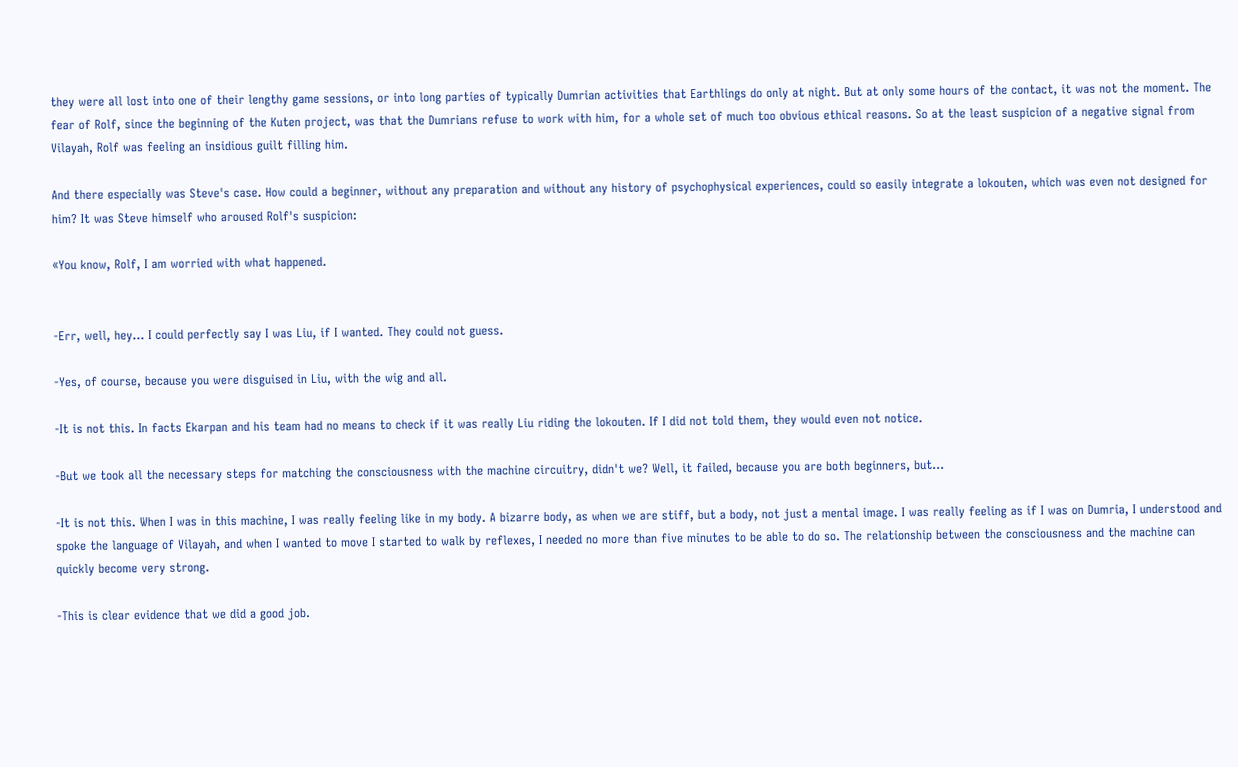they were all lost into one of their lengthy game sessions, or into long parties of typically Dumrian activities that Earthlings do only at night. But at only some hours of the contact, it was not the moment. The fear of Rolf, since the beginning of the Kuten project, was that the Dumrians refuse to work with him, for a whole set of much too obvious ethical reasons. So at the least suspicion of a negative signal from Vilayah, Rolf was feeling an insidious guilt filling him.

And there especially was Steve's case. How could a beginner, without any preparation and without any history of psychophysical experiences, could so easily integrate a lokouten, which was even not designed for him? It was Steve himself who aroused Rolf's suspicion:

«You know, Rolf, I am worried with what happened.


-Err, well, hey... I could perfectly say I was Liu, if I wanted. They could not guess.

-Yes, of course, because you were disguised in Liu, with the wig and all.

-It is not this. In facts Ekarpan and his team had no means to check if it was really Liu riding the lokouten. If I did not told them, they would even not notice.

-But we took all the necessary steps for matching the consciousness with the machine circuitry, didn't we? Well, it failed, because you are both beginners, but...

-It is not this. When I was in this machine, I was really feeling like in my body. A bizarre body, as when we are stiff, but a body, not just a mental image. I was really feeling as if I was on Dumria, I understood and spoke the language of Vilayah, and when I wanted to move I started to walk by reflexes, I needed no more than five minutes to be able to do so. The relationship between the consciousness and the machine can quickly become very strong.

-This is clear evidence that we did a good job.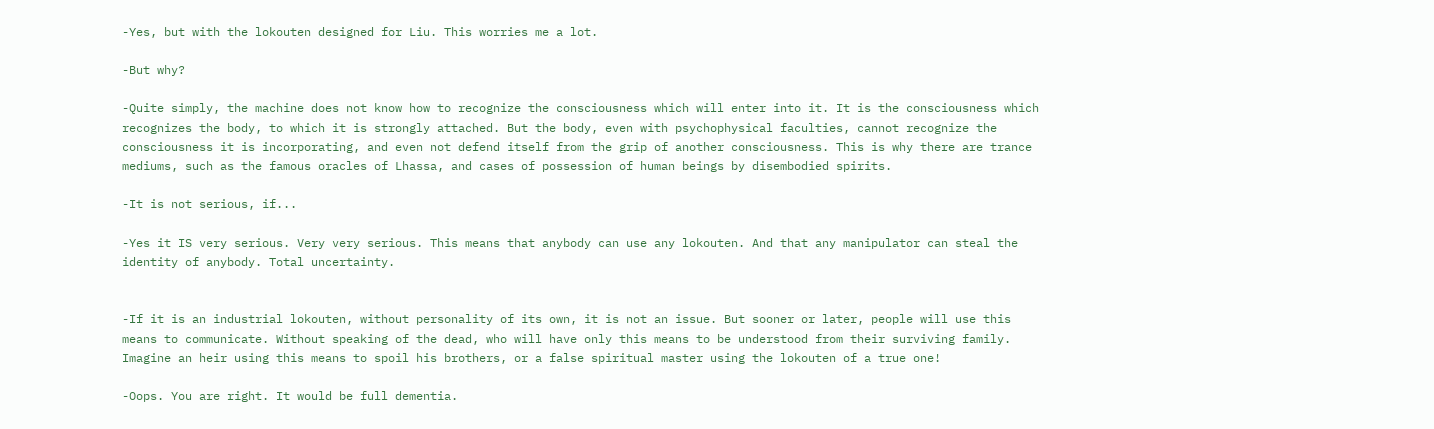-Yes, but with the lokouten designed for Liu. This worries me a lot.

-But why?

-Quite simply, the machine does not know how to recognize the consciousness which will enter into it. It is the consciousness which recognizes the body, to which it is strongly attached. But the body, even with psychophysical faculties, cannot recognize the consciousness it is incorporating, and even not defend itself from the grip of another consciousness. This is why there are trance mediums, such as the famous oracles of Lhassa, and cases of possession of human beings by disembodied spirits.

-It is not serious, if...

-Yes it IS very serious. Very very serious. This means that anybody can use any lokouten. And that any manipulator can steal the identity of anybody. Total uncertainty.


-If it is an industrial lokouten, without personality of its own, it is not an issue. But sooner or later, people will use this means to communicate. Without speaking of the dead, who will have only this means to be understood from their surviving family. Imagine an heir using this means to spoil his brothers, or a false spiritual master using the lokouten of a true one!

-Oops. You are right. It would be full dementia.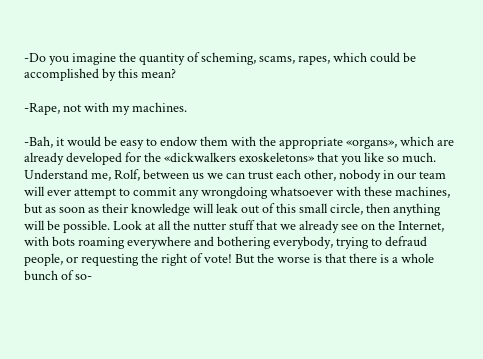-Do you imagine the quantity of scheming, scams, rapes, which could be accomplished by this mean?

-Rape, not with my machines.

-Bah, it would be easy to endow them with the appropriate «organs», which are already developed for the «dickwalkers exoskeletons» that you like so much. Understand me, Rolf, between us we can trust each other, nobody in our team will ever attempt to commit any wrongdoing whatsoever with these machines, but as soon as their knowledge will leak out of this small circle, then anything will be possible. Look at all the nutter stuff that we already see on the Internet, with bots roaming everywhere and bothering everybody, trying to defraud people, or requesting the right of vote! But the worse is that there is a whole bunch of so-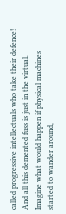called progressive intellectuals who take their defence! And all this demented fuss is just in the virtual. Imagine what would happen if physical machines started to wander around,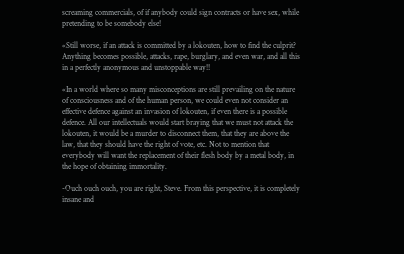screaming commercials, of if anybody could sign contracts or have sex, while pretending to be somebody else!

«Still worse, if an attack is committed by a lokouten, how to find the culprit? Anything becomes possible, attacks, rape, burglary, and even war, and all this in a perfectly anonymous and unstoppable way!!

«In a world where so many misconceptions are still prevailing on the nature of consciousness and of the human person, we could even not consider an effective defence against an invasion of lokouten, if even there is a possible defence. All our intellectuals would start braying that we must not attack the lokouten, it would be a murder to disconnect them, that they are above the law, that they should have the right of vote, etc. Not to mention that everybody will want the replacement of their flesh body by a metal body, in the hope of obtaining immortality.

-Ouch ouch ouch, you are right, Steve. From this perspective, it is completely insane and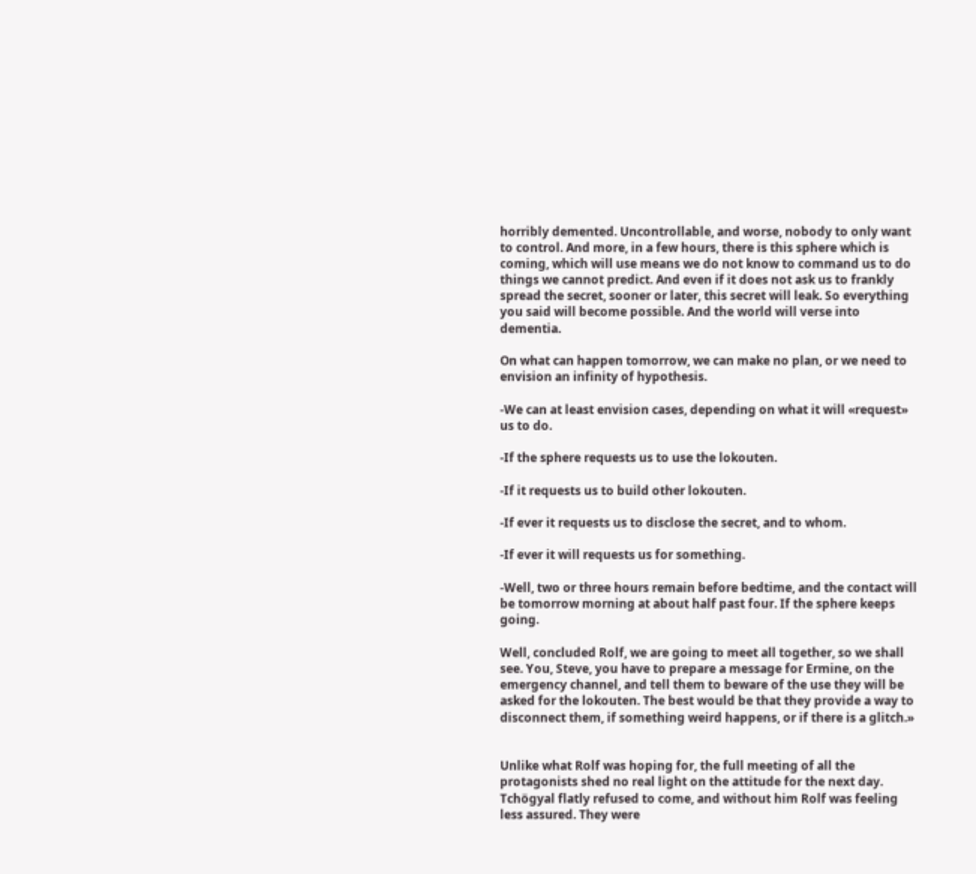horribly demented. Uncontrollable, and worse, nobody to only want to control. And more, in a few hours, there is this sphere which is coming, which will use means we do not know to command us to do things we cannot predict. And even if it does not ask us to frankly spread the secret, sooner or later, this secret will leak. So everything you said will become possible. And the world will verse into dementia.

On what can happen tomorrow, we can make no plan, or we need to envision an infinity of hypothesis.

-We can at least envision cases, depending on what it will «request» us to do.

-If the sphere requests us to use the lokouten.

-If it requests us to build other lokouten.

-If ever it requests us to disclose the secret, and to whom.

-If ever it will requests us for something.

-Well, two or three hours remain before bedtime, and the contact will be tomorrow morning at about half past four. If the sphere keeps going.

Well, concluded Rolf, we are going to meet all together, so we shall see. You, Steve, you have to prepare a message for Ermine, on the emergency channel, and tell them to beware of the use they will be asked for the lokouten. The best would be that they provide a way to disconnect them, if something weird happens, or if there is a glitch.»


Unlike what Rolf was hoping for, the full meeting of all the protagonists shed no real light on the attitude for the next day. Tchögyal flatly refused to come, and without him Rolf was feeling less assured. They were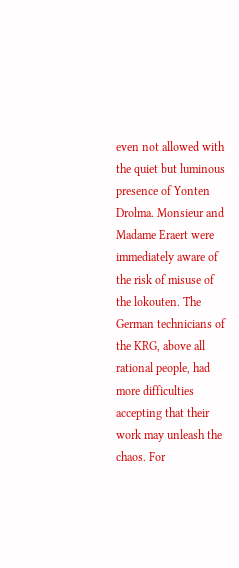even not allowed with the quiet but luminous presence of Yonten Drolma. Monsieur and Madame Eraert were immediately aware of the risk of misuse of the lokouten. The German technicians of the KRG, above all rational people, had more difficulties accepting that their work may unleash the chaos. For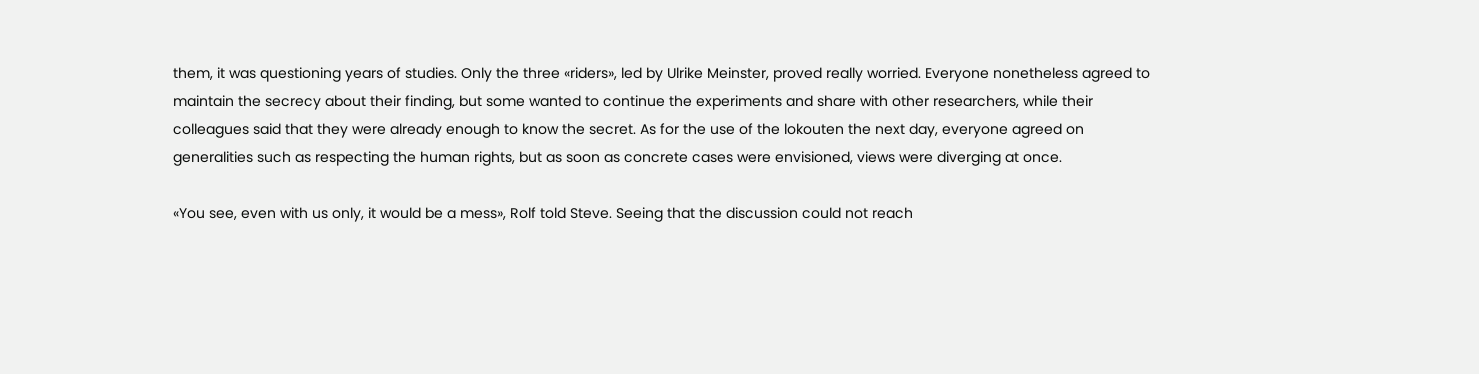them, it was questioning years of studies. Only the three «riders», led by Ulrike Meinster, proved really worried. Everyone nonetheless agreed to maintain the secrecy about their finding, but some wanted to continue the experiments and share with other researchers, while their colleagues said that they were already enough to know the secret. As for the use of the lokouten the next day, everyone agreed on generalities such as respecting the human rights, but as soon as concrete cases were envisioned, views were diverging at once.

«You see, even with us only, it would be a mess», Rolf told Steve. Seeing that the discussion could not reach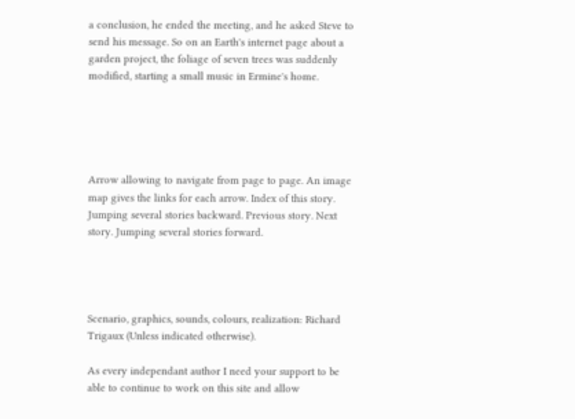a conclusion, he ended the meeting, and he asked Steve to send his message. So on an Earth's internet page about a garden project, the foliage of seven trees was suddenly modified, starting a small music in Ermine's home.





Arrow allowing to navigate from page to page. An image map gives the links for each arrow. Index of this story. Jumping several stories backward. Previous story. Next story. Jumping several stories forward.




Scenario, graphics, sounds, colours, realization: Richard Trigaux (Unless indicated otherwise).

As every independant author I need your support to be able to continue to work on this site and allow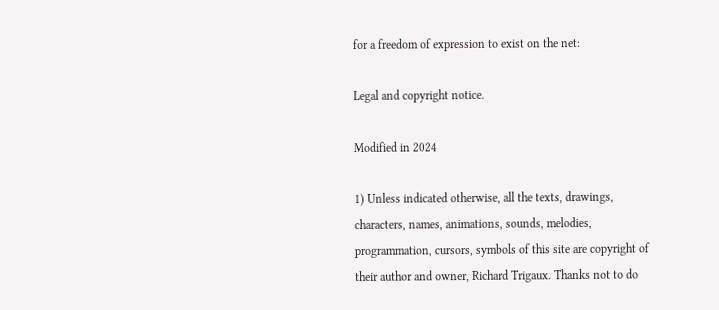for a freedom of expression to exist on the net:

Legal and copyright notice.

Modified in 2024

1) Unless indicated otherwise, all the texts, drawings, characters, names, animations, sounds, melodies, programmation, cursors, symbols of this site are copyright of their author and owner, Richard Trigaux. Thanks not to do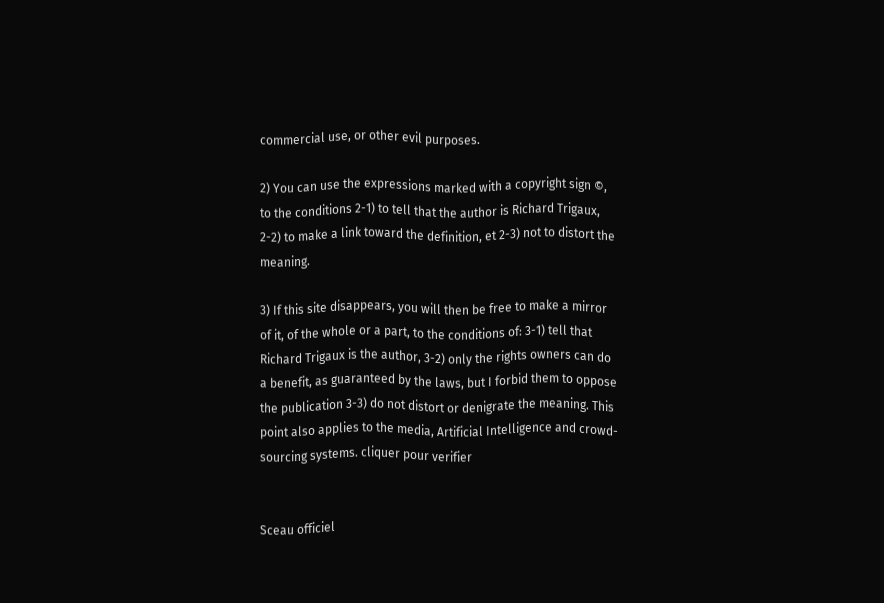commercial use, or other evil purposes.

2) You can use the expressions marked with a copyright sign ©, to the conditions 2-1) to tell that the author is Richard Trigaux, 2-2) to make a link toward the definition, et 2-3) not to distort the meaning.

3) If this site disappears, you will then be free to make a mirror of it, of the whole or a part, to the conditions of: 3-1) tell that Richard Trigaux is the author, 3-2) only the rights owners can do a benefit, as guaranteed by the laws, but I forbid them to oppose the publication 3-3) do not distort or denigrate the meaning. This point also applies to the media, Artificial Intelligence and crowd-sourcing systems. cliquer pour verifier


Sceau officiel